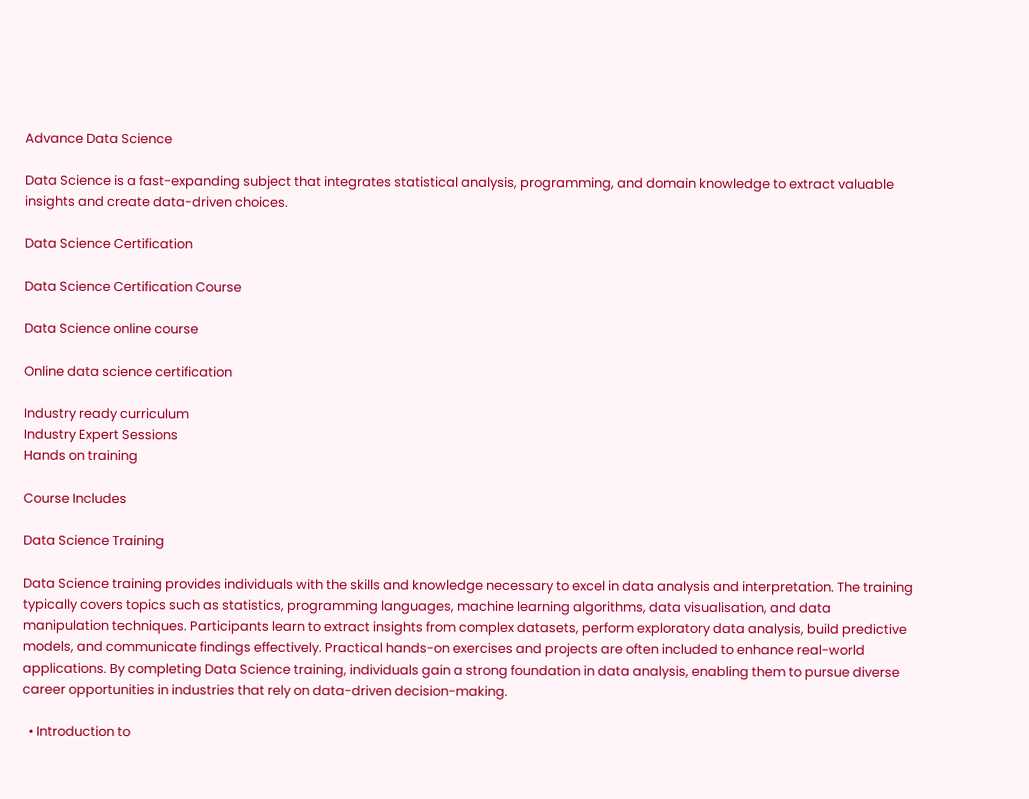Advance Data Science

Data Science is a fast-expanding subject that integrates statistical analysis, programming, and domain knowledge to extract valuable insights and create data-driven choices.

Data Science Certification

Data Science Certification Course

Data Science online course

Online data science certification

Industry ready curriculum
Industry Expert Sessions
Hands on training

Course Includes

Data Science Training

Data Science training provides individuals with the skills and knowledge necessary to excel in data analysis and interpretation. The training typically covers topics such as statistics, programming languages, machine learning algorithms, data visualisation, and data manipulation techniques. Participants learn to extract insights from complex datasets, perform exploratory data analysis, build predictive models, and communicate findings effectively. Practical hands-on exercises and projects are often included to enhance real-world applications. By completing Data Science training, individuals gain a strong foundation in data analysis, enabling them to pursue diverse career opportunities in industries that rely on data-driven decision-making.

  • Introduction to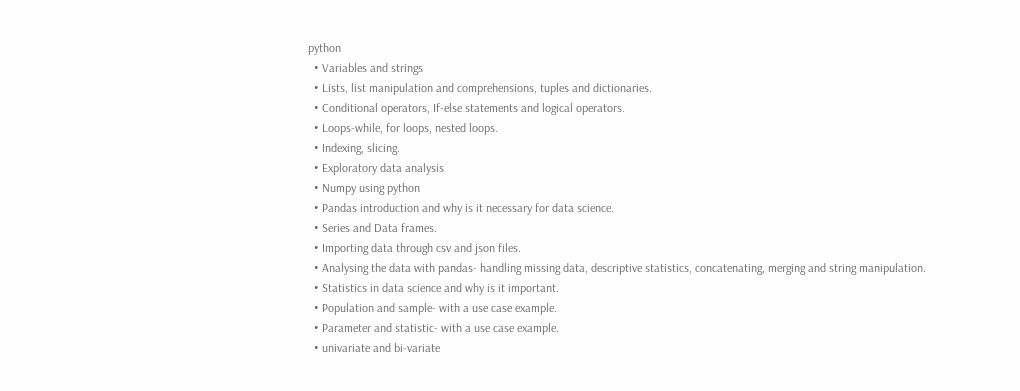python
  • Variables and strings
  • Lists, list manipulation and comprehensions, tuples and dictionaries.
  • Conditional operators, If-else statements and logical operators.
  • Loops-while, for loops, nested loops.
  • Indexing, slicing.
  • Exploratory data analysis
  • Numpy using python
  • Pandas introduction and why is it necessary for data science.
  • Series and Data frames.
  • Importing data through csv and json files.
  • Analysing the data with pandas- handling missing data, descriptive statistics, concatenating, merging and string manipulation.
  • Statistics in data science and why is it important.
  • Population and sample- with a use case example.
  • Parameter and statistic- with a use case example.
  • univariate and bi-variate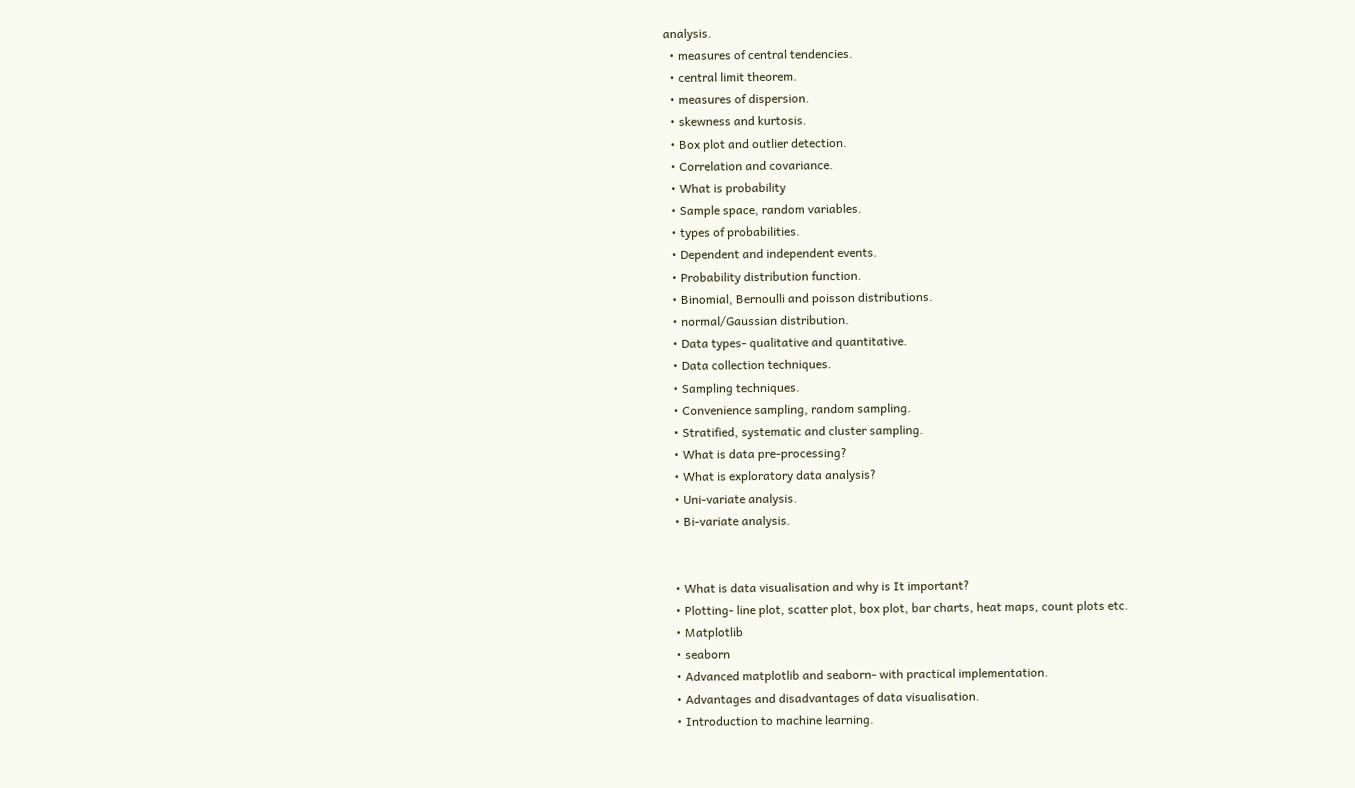analysis.
  • measures of central tendencies.
  • central limit theorem.
  • measures of dispersion.
  • skewness and kurtosis.
  • Box plot and outlier detection.
  • Correlation and covariance.
  • What is probability
  • Sample space, random variables.
  • types of probabilities.
  • Dependent and independent events.
  • Probability distribution function.
  • Binomial, Bernoulli and poisson distributions.
  • normal/Gaussian distribution.
  • Data types- qualitative and quantitative.
  • Data collection techniques.
  • Sampling techniques.
  • Convenience sampling, random sampling.
  • Stratified, systematic and cluster sampling.
  • What is data pre-processing?
  • What is exploratory data analysis?
  • Uni-variate analysis.
  • Bi-variate analysis.


  • What is data visualisation and why is It important?
  • Plotting- line plot, scatter plot, box plot, bar charts, heat maps, count plots etc.
  • Matplotlib
  • seaborn
  • Advanced matplotlib and seaborn- with practical implementation.
  • Advantages and disadvantages of data visualisation.
  • Introduction to machine learning.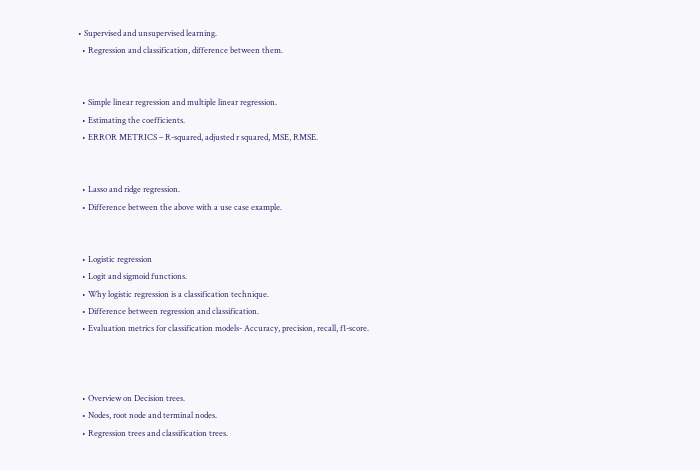• Supervised and unsupervised learning.
  • Regression and classification, difference between them.


  • Simple linear regression and multiple linear regression.
  • Estimating the coefficients.
  • ERROR METRICS – R-squared, adjusted r squared, MSE, RMSE.


  • Lasso and ridge regression.
  • Difference between the above with a use case example.


  • Logistic regression
  • Logit and sigmoid functions.
  • Why logistic regression is a classification technique.
  • Difference between regression and classification.
  • Evaluation metrics for classification models- Accuracy, precision, recall, f1-score.



  • Overview on Decision trees.
  • Nodes, root node and terminal nodes.
  • Regression trees and classification trees.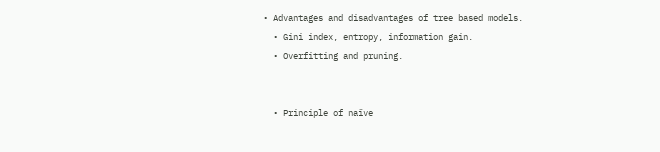• Advantages and disadvantages of tree based models.
  • Gini index, entropy, information gain.
  • Overfitting and pruning.


  • Principle of naïve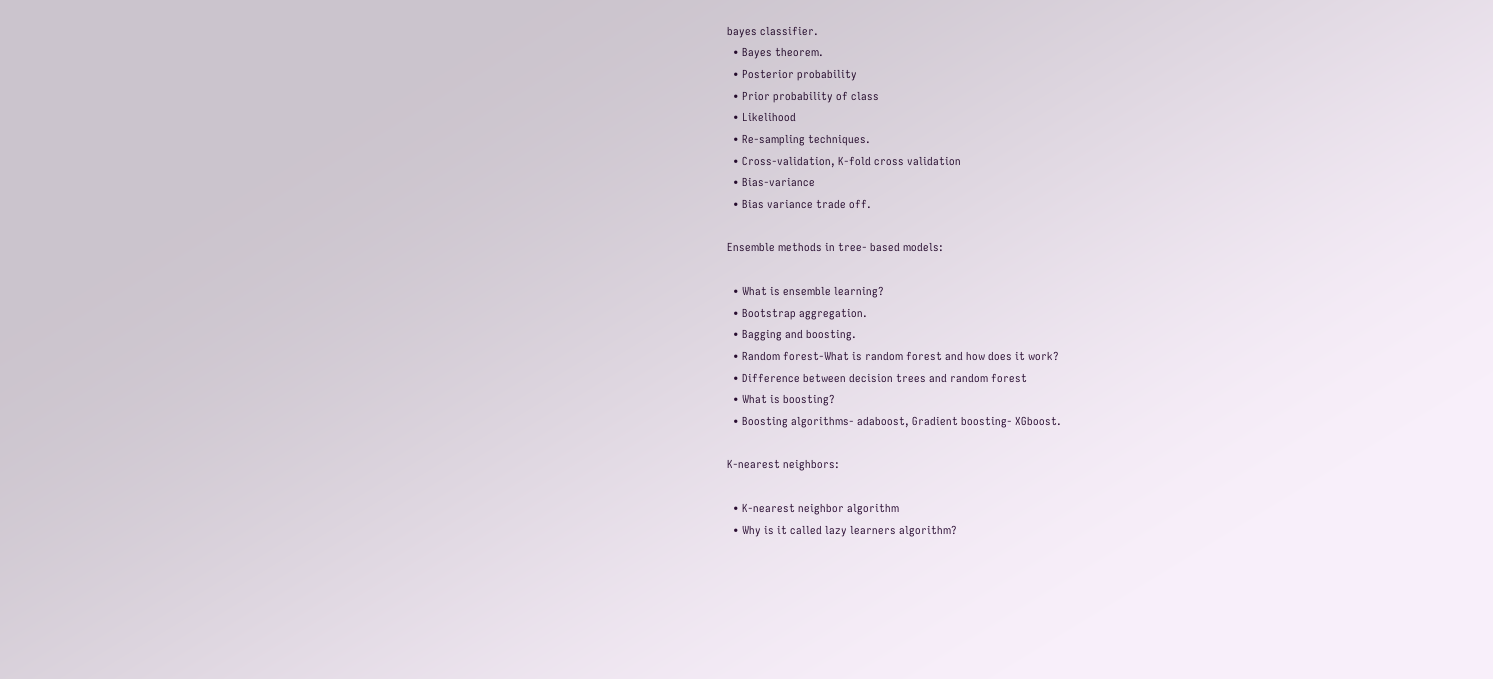bayes classifier.
  • Bayes theorem.
  • Posterior probability
  • Prior probability of class
  • Likelihood
  • Re-sampling techniques.
  • Cross-validation, K-fold cross validation
  • Bias-variance
  • Bias variance trade off.

Ensemble methods in tree- based models:

  • What is ensemble learning?
  • Bootstrap aggregation.
  • Bagging and boosting.
  • Random forest-What is random forest and how does it work?
  • Difference between decision trees and random forest
  • What is boosting?
  • Boosting algorithms- adaboost, Gradient boosting- XGboost.

K-nearest neighbors:

  • K-nearest neighbor algorithm
  • Why is it called lazy learners algorithm?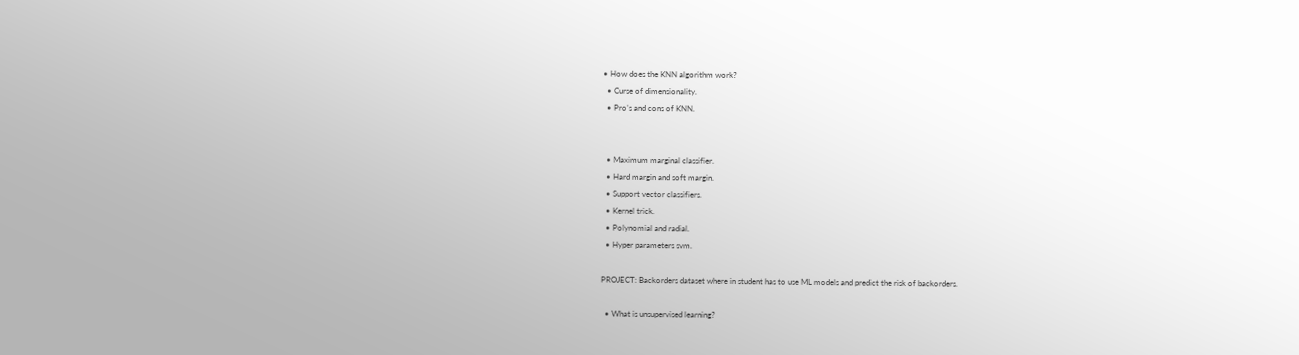• How does the KNN algorithm work?
  • Curse of dimensionality.
  • Pro’s and cons of KNN.


  • Maximum marginal classifier.
  • Hard margin and soft margin.
  • Support vector classifiers.
  • Kernel trick.
  • Polynomial and radial.
  • Hyper parameters svm.

PROJECT: Backorders dataset where in student has to use ML models and predict the risk of backorders.

  • What is unsupervised learning?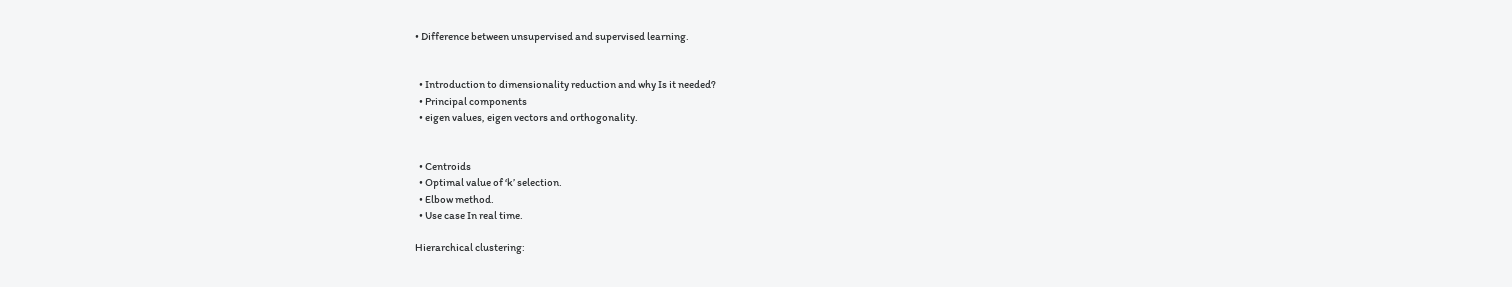• Difference between unsupervised and supervised learning.


  • Introduction to dimensionality reduction and why Is it needed?
  • Principal components
  • eigen values, eigen vectors and orthogonality.


  • Centroids
  • Optimal value of ‘k’ selection.
  • Elbow method.
  • Use case In real time.

Hierarchical clustering: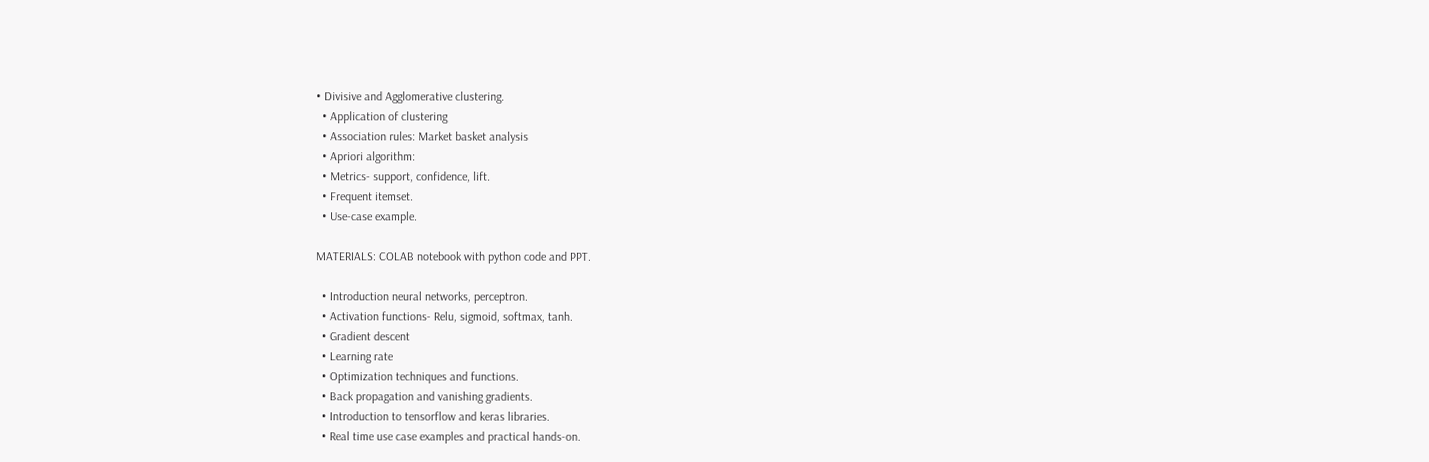• Divisive and Agglomerative clustering.
  • Application of clustering
  • Association rules: Market basket analysis
  • Apriori algorithm:
  • Metrics- support, confidence, lift.
  • Frequent itemset.
  • Use-case example.

MATERIALS: COLAB notebook with python code and PPT.

  • Introduction neural networks, perceptron.
  • Activation functions- Relu, sigmoid, softmax, tanh.
  • Gradient descent
  • Learning rate
  • Optimization techniques and functions.
  • Back propagation and vanishing gradients.
  • Introduction to tensorflow and keras libraries.
  • Real time use case examples and practical hands-on.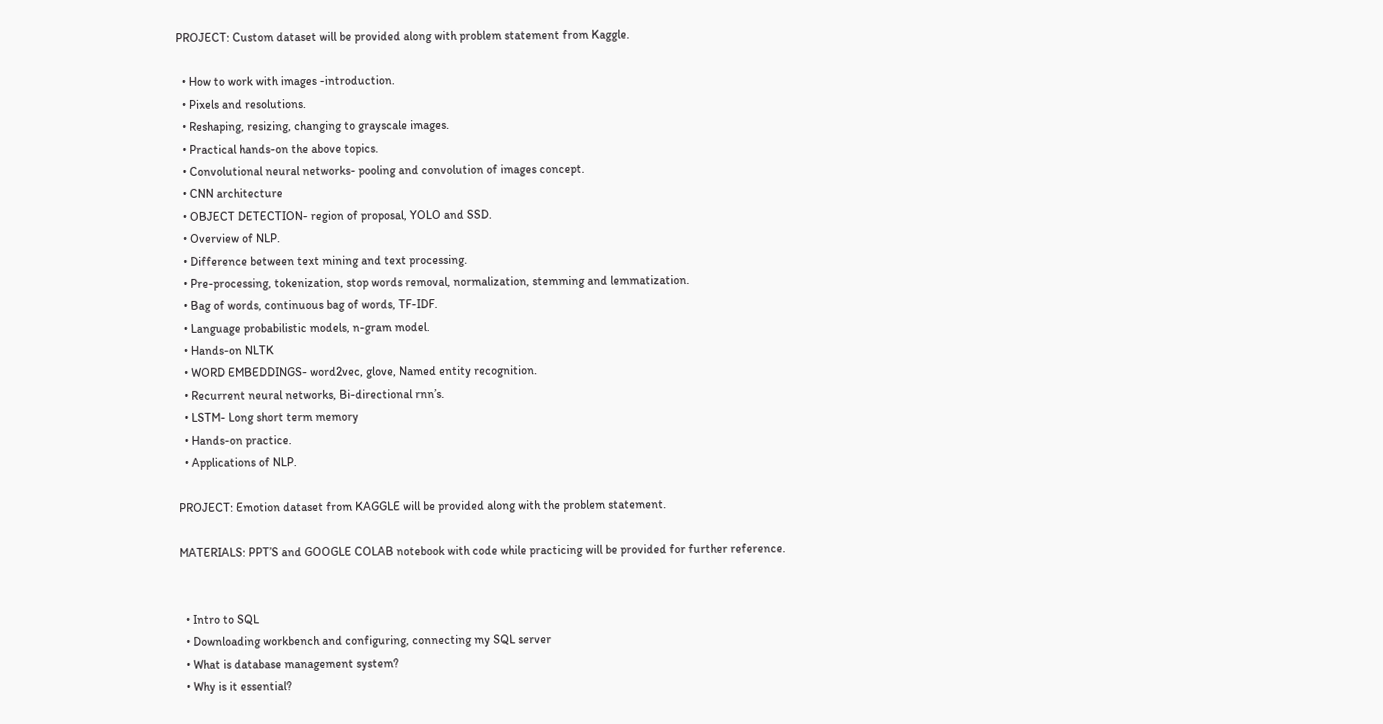PROJECT: Custom dataset will be provided along with problem statement from Kaggle.

  • How to work with images -introduction.
  • Pixels and resolutions.
  • Reshaping, resizing, changing to grayscale images.
  • Practical hands-on the above topics.
  • Convolutional neural networks- pooling and convolution of images concept.
  • CNN architecture
  • OBJECT DETECTION- region of proposal, YOLO and SSD.
  • Overview of NLP.
  • Difference between text mining and text processing.
  • Pre-processing, tokenization, stop words removal, normalization, stemming and lemmatization.
  • Bag of words, continuous bag of words, TF-IDF.
  • Language probabilistic models, n-gram model.
  • Hands-on NLTK
  • WORD EMBEDDINGS- word2vec, glove, Named entity recognition.
  • Recurrent neural networks, Bi-directional rnn’s.
  • LSTM- Long short term memory
  • Hands-on practice.
  • Applications of NLP.

PROJECT: Emotion dataset from KAGGLE will be provided along with the problem statement.

MATERIALS: PPT’S and GOOGLE COLAB notebook with code while practicing will be provided for further reference.


  • Intro to SQL
  • Downloading workbench and configuring, connecting my SQL server
  • What is database management system?
  • Why is it essential?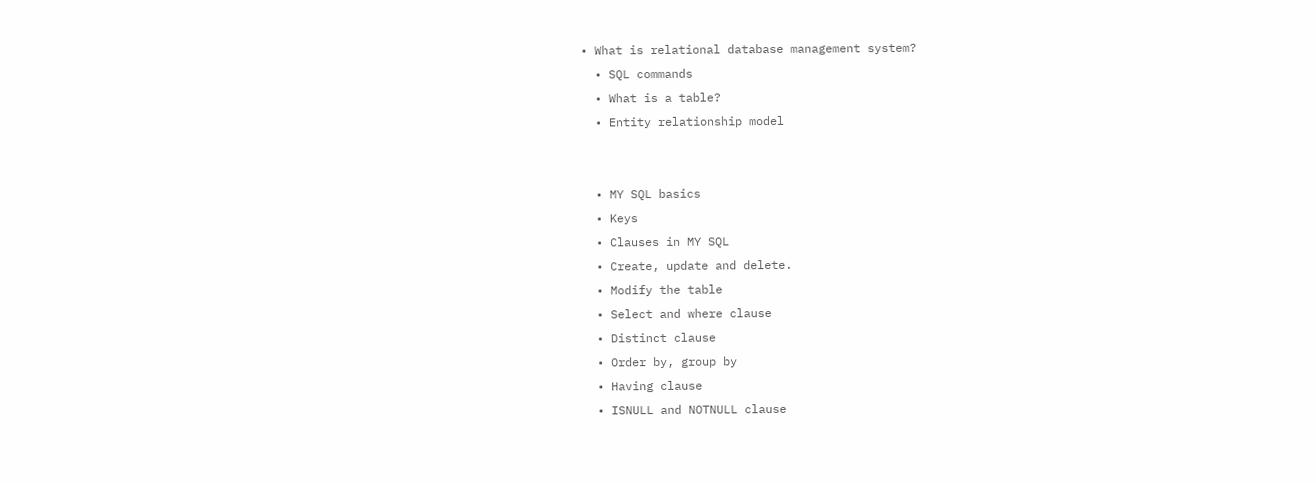• What is relational database management system?
  • SQL commands
  • What is a table?
  • Entity relationship model


  • MY SQL basics
  • Keys
  • Clauses in MY SQL
  • Create, update and delete.
  • Modify the table
  • Select and where clause
  • Distinct clause
  • Order by, group by
  • Having clause
  • ISNULL and NOTNULL clause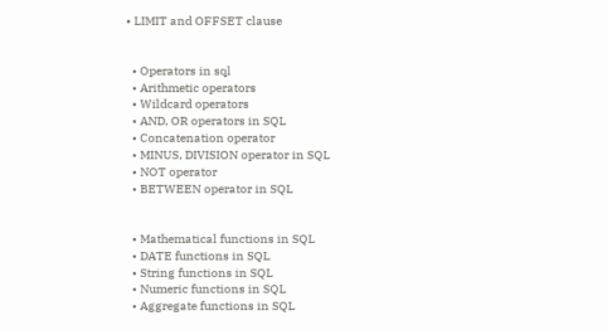• LIMIT and OFFSET clause


  • Operators in sql
  • Arithmetic operators
  • Wildcard operators
  • AND, OR operators in SQL
  • Concatenation operator
  • MINUS, DIVISION operator in SQL
  • NOT operator
  • BETWEEN operator in SQL


  • Mathematical functions in SQL
  • DATE functions in SQL
  • String functions in SQL
  • Numeric functions in SQL
  • Aggregate functions in SQL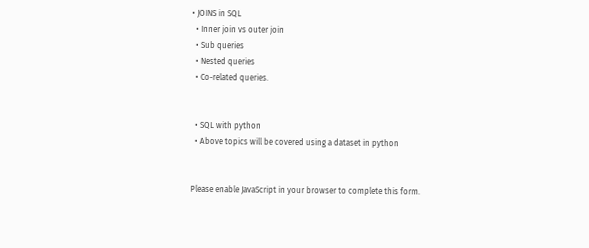• JOINS in SQL
  • Inner join vs outer join
  • Sub queries
  • Nested queries
  • Co-related queries.


  • SQL with python
  • Above topics will be covered using a dataset in python


Please enable JavaScript in your browser to complete this form.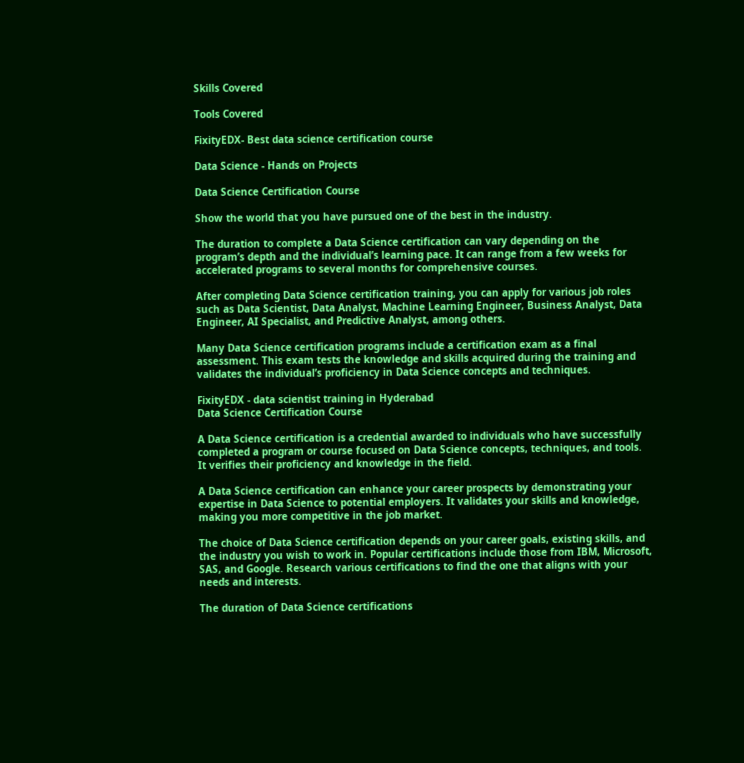Skills Covered

Tools Covered

FixityEDX- Best data science certification course

Data Science - Hands on Projects

Data Science Certification Course

Show the world that you have pursued one of the best in the industry.

The duration to complete a Data Science certification can vary depending on the program’s depth and the individual’s learning pace. It can range from a few weeks for accelerated programs to several months for comprehensive courses.

After completing Data Science certification training, you can apply for various job roles such as Data Scientist, Data Analyst, Machine Learning Engineer, Business Analyst, Data Engineer, AI Specialist, and Predictive Analyst, among others.

Many Data Science certification programs include a certification exam as a final assessment. This exam tests the knowledge and skills acquired during the training and validates the individual’s proficiency in Data Science concepts and techniques.

FixityEDX - data scientist training in Hyderabad
Data Science Certification Course

A Data Science certification is a credential awarded to individuals who have successfully completed a program or course focused on Data Science concepts, techniques, and tools. It verifies their proficiency and knowledge in the field.

A Data Science certification can enhance your career prospects by demonstrating your expertise in Data Science to potential employers. It validates your skills and knowledge, making you more competitive in the job market.

The choice of Data Science certification depends on your career goals, existing skills, and the industry you wish to work in. Popular certifications include those from IBM, Microsoft, SAS, and Google. Research various certifications to find the one that aligns with your needs and interests.

The duration of Data Science certifications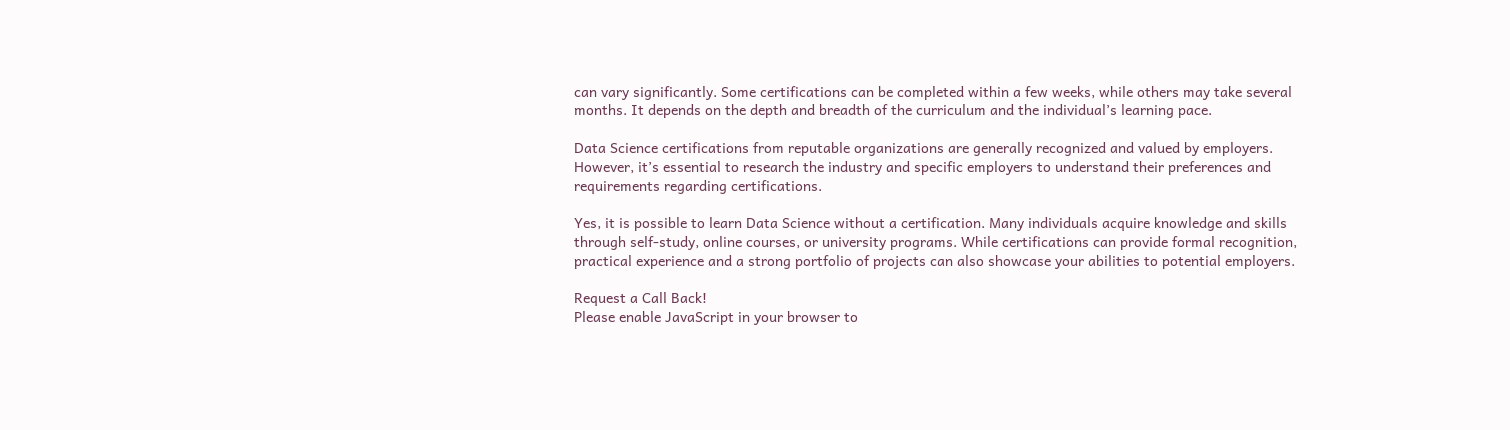can vary significantly. Some certifications can be completed within a few weeks, while others may take several months. It depends on the depth and breadth of the curriculum and the individual’s learning pace.

Data Science certifications from reputable organizations are generally recognized and valued by employers. However, it’s essential to research the industry and specific employers to understand their preferences and requirements regarding certifications.

Yes, it is possible to learn Data Science without a certification. Many individuals acquire knowledge and skills through self-study, online courses, or university programs. While certifications can provide formal recognition, practical experience and a strong portfolio of projects can also showcase your abilities to potential employers.

Request a Call Back!
Please enable JavaScript in your browser to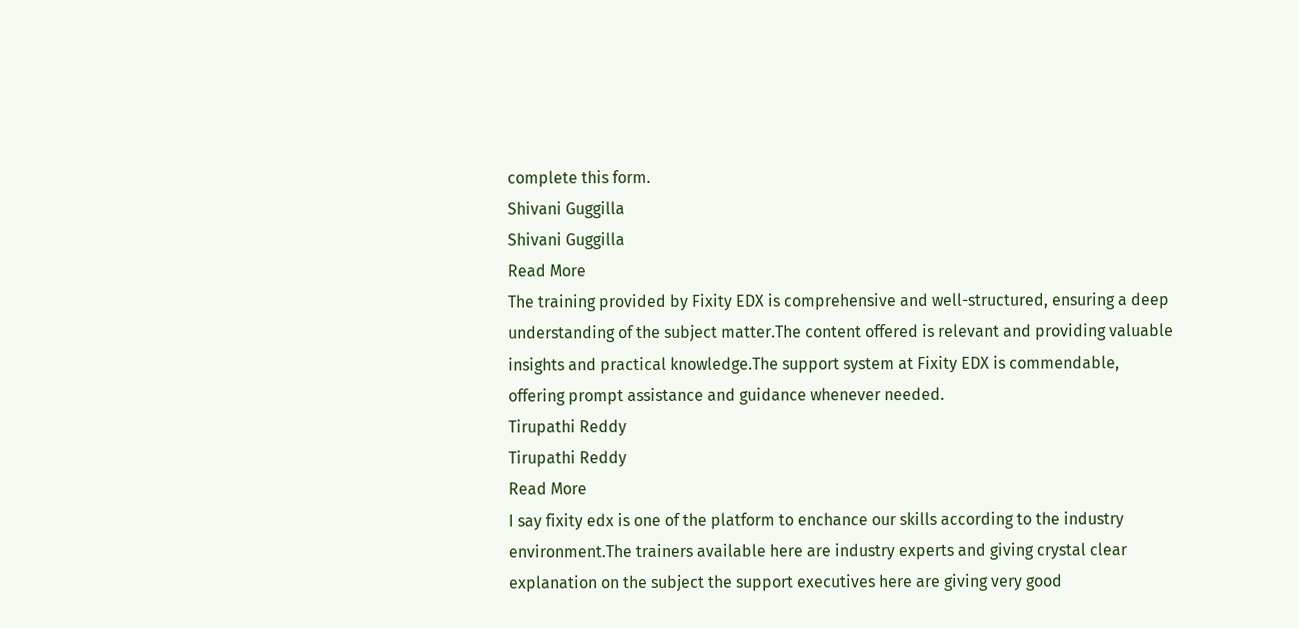complete this form.
Shivani Guggilla
Shivani Guggilla
Read More
The training provided by Fixity EDX is comprehensive and well-structured, ensuring a deep understanding of the subject matter.The content offered is relevant and providing valuable insights and practical knowledge.The support system at Fixity EDX is commendable, offering prompt assistance and guidance whenever needed.
Tirupathi Reddy
Tirupathi Reddy
Read More
I say fixity edx is one of the platform to enchance our skills according to the industry environment.The trainers available here are industry experts and giving crystal clear explanation on the subject the support executives here are giving very good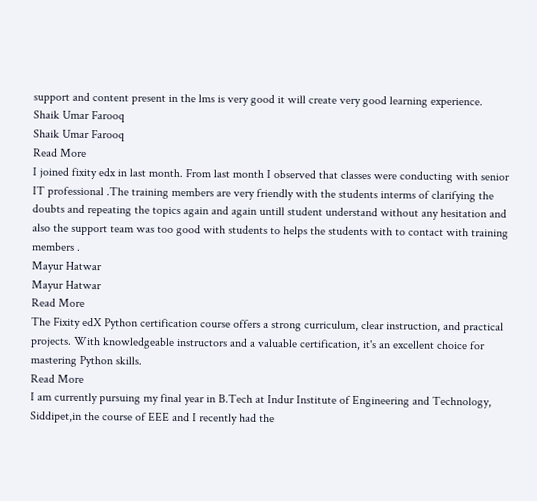support and content present in the lms is very good it will create very good learning experience.
Shaik Umar Farooq
Shaik Umar Farooq
Read More
I joined fixity edx in last month. From last month I observed that classes were conducting with senior IT professional .The training members are very friendly with the students interms of clarifying the doubts and repeating the topics again and again untill student understand without any hesitation and also the support team was too good with students to helps the students with to contact with training members .
Mayur Hatwar
Mayur Hatwar
Read More
The Fixity edX Python certification course offers a strong curriculum, clear instruction, and practical projects. With knowledgeable instructors and a valuable certification, it's an excellent choice for mastering Python skills.
Read More
I am currently pursuing my final year in B.Tech at Indur Institute of Engineering and Technology, Siddipet,in the course of EEE and I recently had the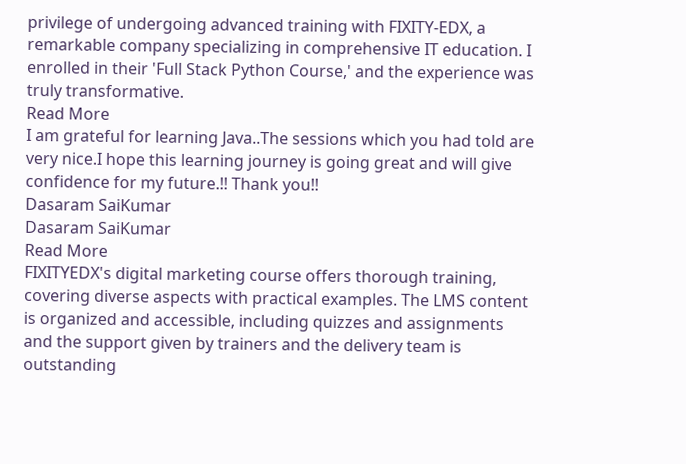privilege of undergoing advanced training with FIXITY-EDX, a remarkable company specializing in comprehensive IT education. I enrolled in their 'Full Stack Python Course,' and the experience was truly transformative.
Read More
I am grateful for learning Java..The sessions which you had told are very nice.I hope this learning journey is going great and will give confidence for my future.!! Thank you!!
Dasaram SaiKumar
Dasaram SaiKumar
Read More
FIXITYEDX's digital marketing course offers thorough training, covering diverse aspects with practical examples. The LMS content is organized and accessible, including quizzes and assignments and the support given by trainers and the delivery team is outstanding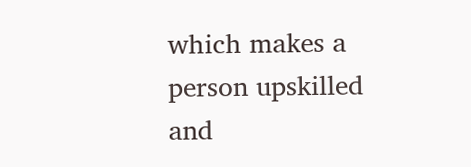which makes a person upskilled and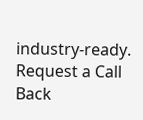industry-ready.
Request a Call Back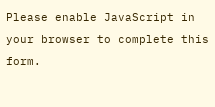Please enable JavaScript in your browser to complete this form.